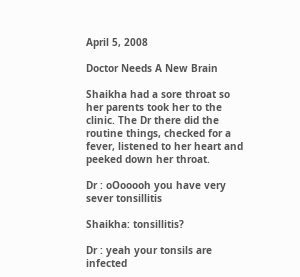April 5, 2008

Doctor Needs A New Brain

Shaikha had a sore throat so her parents took her to the clinic. The Dr there did the routine things, checked for a fever, listened to her heart and peeked down her throat.

Dr : oOooooh you have very sever tonsillitis

Shaikha: tonsillitis?

Dr : yeah your tonsils are infected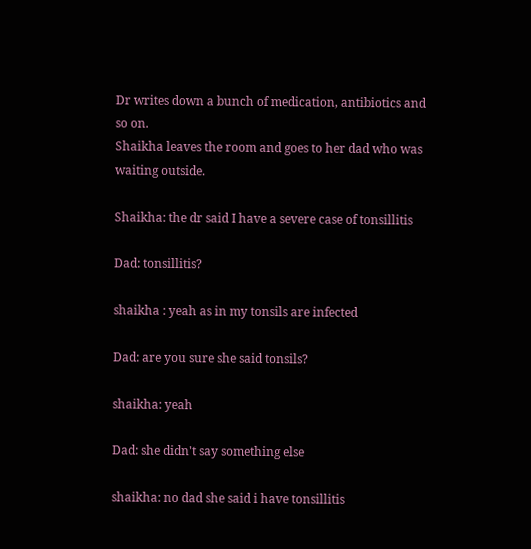Dr writes down a bunch of medication, antibiotics and so on.
Shaikha leaves the room and goes to her dad who was waiting outside.

Shaikha: the dr said I have a severe case of tonsillitis

Dad: tonsillitis?

shaikha : yeah as in my tonsils are infected

Dad: are you sure she said tonsils?

shaikha: yeah

Dad: she didn't say something else

shaikha: no dad she said i have tonsillitis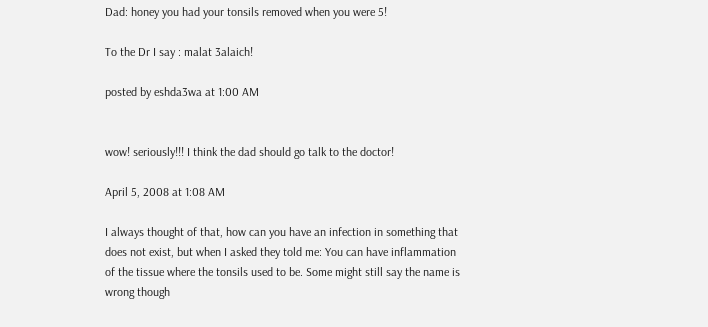Dad: honey you had your tonsils removed when you were 5!

To the Dr I say : malat 3alaich!

posted by eshda3wa at 1:00 AM


wow! seriously!!! I think the dad should go talk to the doctor!

April 5, 2008 at 1:08 AM

I always thought of that, how can you have an infection in something that does not exist, but when I asked they told me: You can have inflammation of the tissue where the tonsils used to be. Some might still say the name is wrong though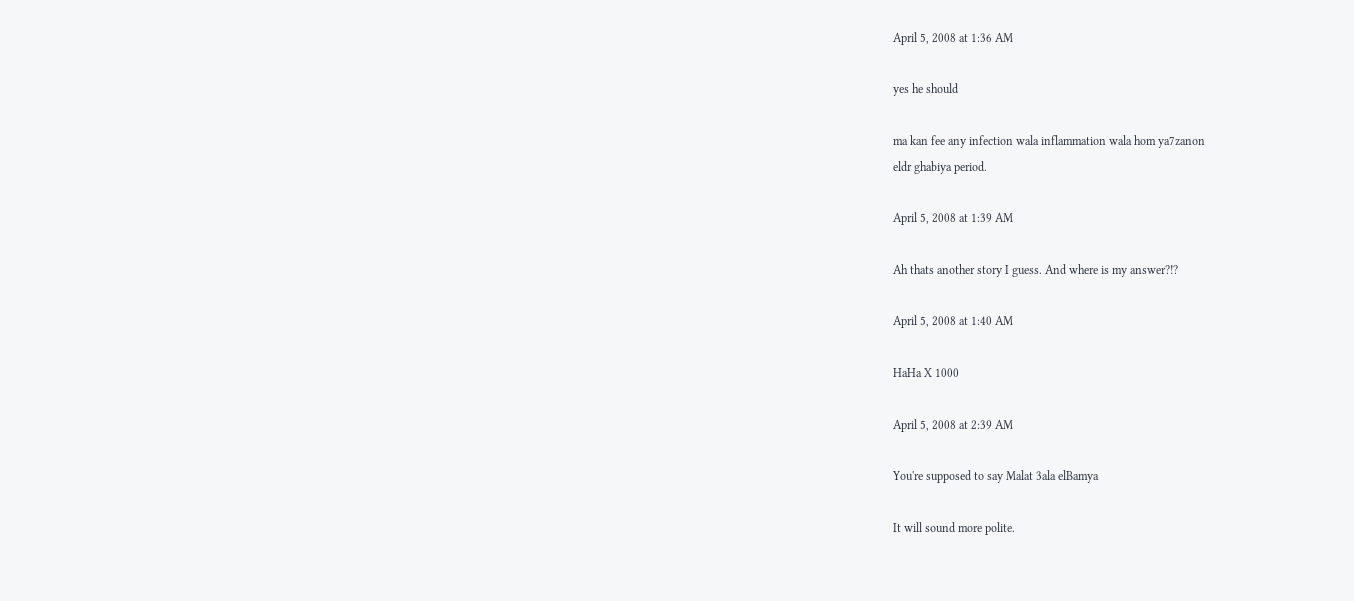April 5, 2008 at 1:36 AM

yes he should

ma kan fee any infection wala inflammation wala hom ya7zanon
eldr ghabiya period.

April 5, 2008 at 1:39 AM

Ah thats another story I guess. And where is my answer?!?

April 5, 2008 at 1:40 AM

HaHa X 1000

April 5, 2008 at 2:39 AM

You're supposed to say Malat 3ala elBamya

It will sound more polite.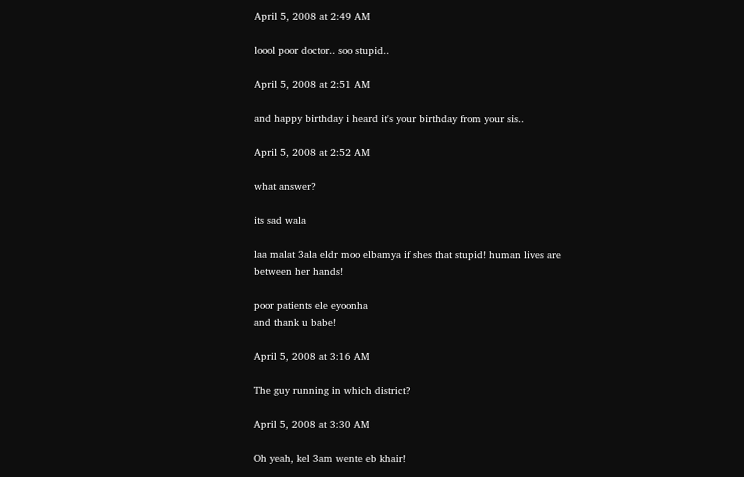April 5, 2008 at 2:49 AM

loool poor doctor.. soo stupid..

April 5, 2008 at 2:51 AM

and happy birthday i heard it's your birthday from your sis..

April 5, 2008 at 2:52 AM

what answer?

its sad wala

laa malat 3ala eldr moo elbamya if shes that stupid! human lives are between her hands!

poor patients ele eyoonha
and thank u babe!

April 5, 2008 at 3:16 AM

The guy running in which district?

April 5, 2008 at 3:30 AM

Oh yeah, kel 3am wente eb khair!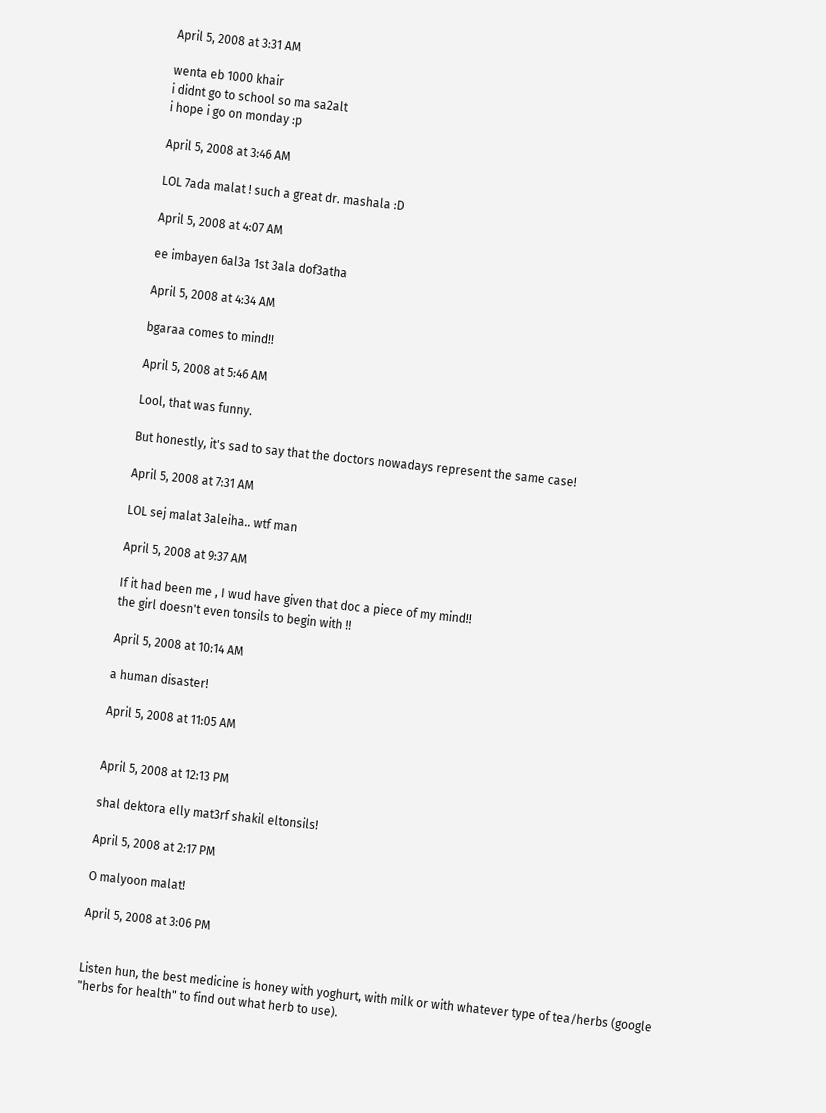April 5, 2008 at 3:31 AM

wenta eb 1000 khair
i didnt go to school so ma sa2alt
i hope i go on monday :p

April 5, 2008 at 3:46 AM

LOL 7ada malat ! such a great dr. mashala :D

April 5, 2008 at 4:07 AM

ee imbayen 6al3a 1st 3ala dof3atha

April 5, 2008 at 4:34 AM

bgaraa comes to mind!!

April 5, 2008 at 5:46 AM

Lool, that was funny.

But honestly, it's sad to say that the doctors nowadays represent the same case!

April 5, 2008 at 7:31 AM

LOL sej malat 3aleiha.. wtf man

April 5, 2008 at 9:37 AM

If it had been me , I wud have given that doc a piece of my mind!!
the girl doesn't even tonsils to begin with !!

April 5, 2008 at 10:14 AM

a human disaster!

April 5, 2008 at 11:05 AM


April 5, 2008 at 12:13 PM

shal dektora elly mat3rf shakil eltonsils!

April 5, 2008 at 2:17 PM

O malyoon malat!

April 5, 2008 at 3:06 PM


Listen hun, the best medicine is honey with yoghurt, with milk or with whatever type of tea/herbs (google "herbs for health" to find out what herb to use).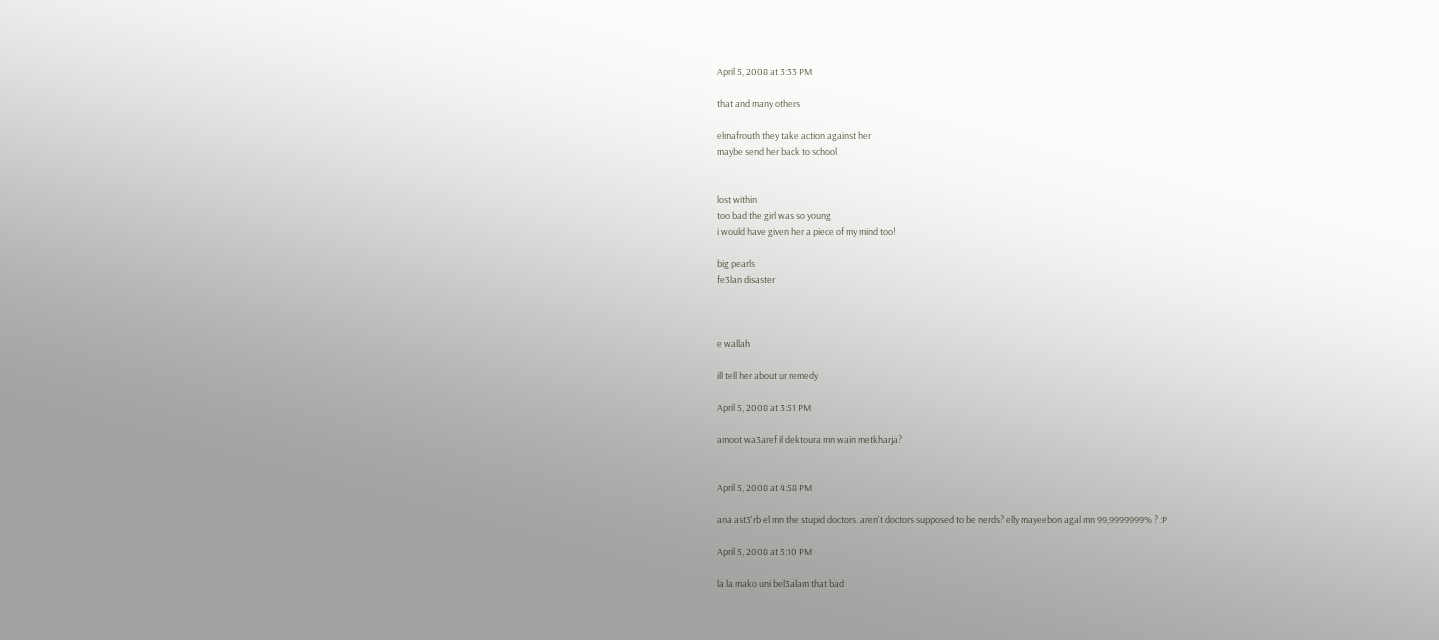April 5, 2008 at 3:33 PM

that and many others

elmafrouth they take action against her
maybe send her back to school


lost within
too bad the girl was so young
i would have given her a piece of my mind too!

big pearls
fe3lan disaster



e wallah

ill tell her about ur remedy

April 5, 2008 at 3:51 PM

amoot wa3aref il dektoura mn wain metkharja?


April 5, 2008 at 4:58 PM

ana ast3'rb el mn the stupid doctors. aren't doctors supposed to be nerds? elly mayeebon agal mn 99,9999999% ? :P

April 5, 2008 at 5:10 PM

la la mako uni bel3alam that bad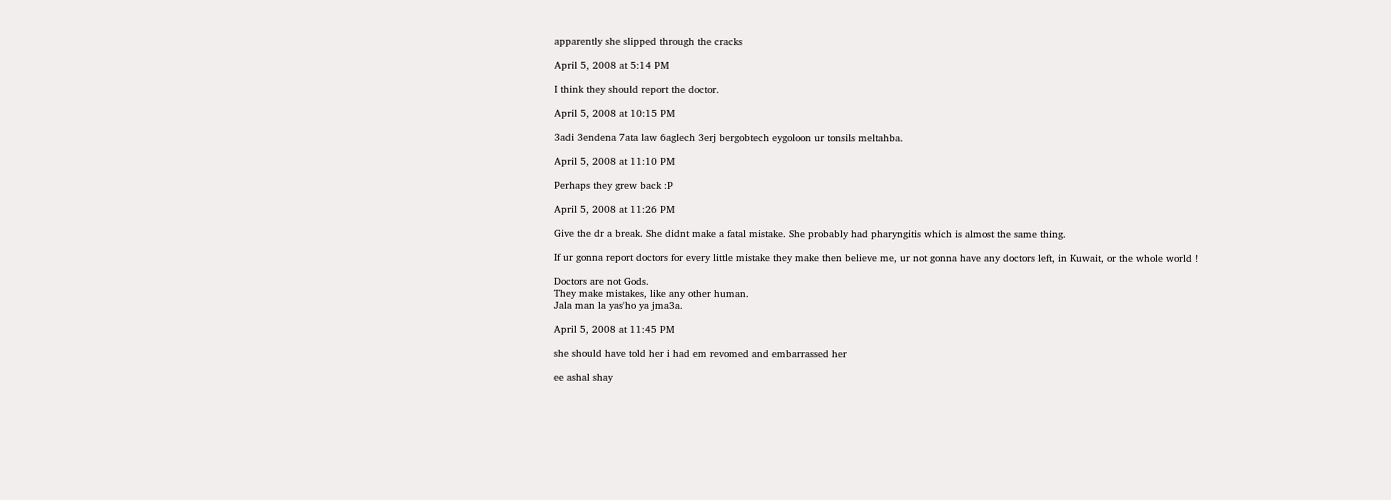apparently she slipped through the cracks

April 5, 2008 at 5:14 PM

I think they should report the doctor.

April 5, 2008 at 10:15 PM

3adi 3endena 7ata law 6aglech 3erj bergobtech eygoloon ur tonsils meltahba.

April 5, 2008 at 11:10 PM

Perhaps they grew back :P

April 5, 2008 at 11:26 PM

Give the dr a break. She didnt make a fatal mistake. She probably had pharyngitis which is almost the same thing.

If ur gonna report doctors for every little mistake they make then believe me, ur not gonna have any doctors left, in Kuwait, or the whole world !

Doctors are not Gods.
They make mistakes, like any other human.
Jala man la yas'ho ya jma3a.

April 5, 2008 at 11:45 PM

she should have told her i had em revomed and embarrassed her

ee ashal shay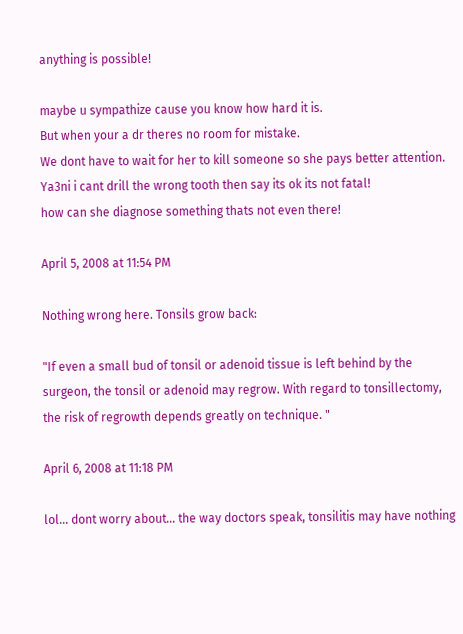anything is possible!

maybe u sympathize cause you know how hard it is.
But when your a dr theres no room for mistake.
We dont have to wait for her to kill someone so she pays better attention.
Ya3ni i cant drill the wrong tooth then say its ok its not fatal!
how can she diagnose something thats not even there!

April 5, 2008 at 11:54 PM

Nothing wrong here. Tonsils grow back:

"If even a small bud of tonsil or adenoid tissue is left behind by the surgeon, the tonsil or adenoid may regrow. With regard to tonsillectomy, the risk of regrowth depends greatly on technique. "

April 6, 2008 at 11:18 PM

lol... dont worry about... the way doctors speak, tonsilitis may have nothing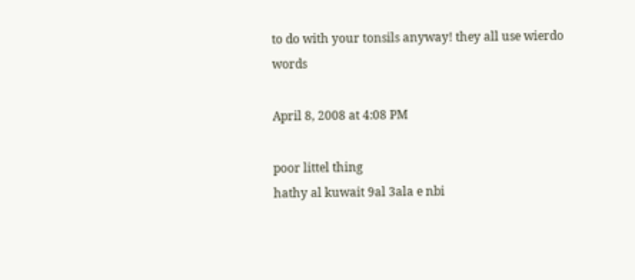to do with your tonsils anyway! they all use wierdo words

April 8, 2008 at 4:08 PM

poor littel thing
hathy al kuwait 9al 3ala e nbi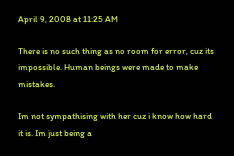April 9, 2008 at 11:25 AM

There is no such thing as no room for error, cuz its impossible. Human beings were made to make mistakes.

Im not sympathising with her cuz i know how hard it is. Im just being a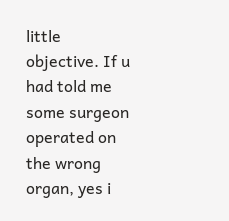little objective. If u had told me some surgeon operated on the wrong organ, yes i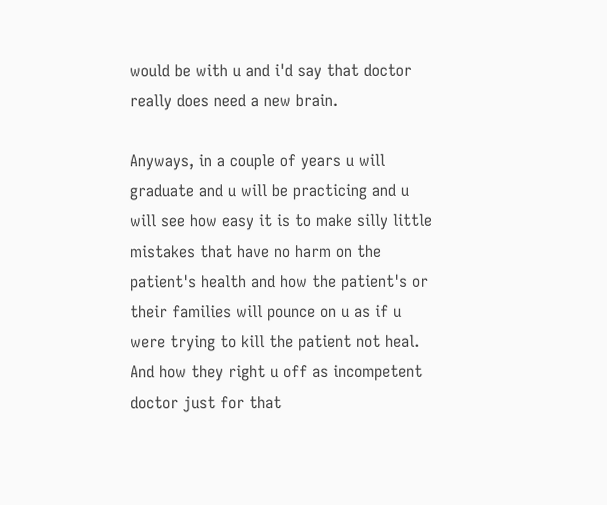would be with u and i'd say that doctor really does need a new brain.

Anyways, in a couple of years u will graduate and u will be practicing and u will see how easy it is to make silly little mistakes that have no harm on the patient's health and how the patient's or their families will pounce on u as if u were trying to kill the patient not heal. And how they right u off as incompetent doctor just for that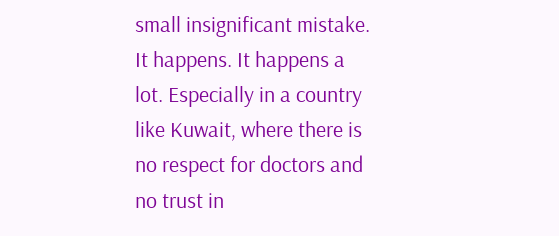small insignificant mistake. It happens. It happens a lot. Especially in a country like Kuwait, where there is no respect for doctors and no trust in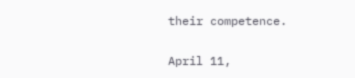their competence.

April 11,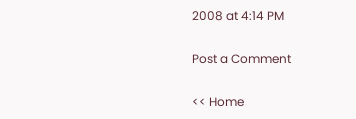2008 at 4:14 PM

Post a Comment

<< Home